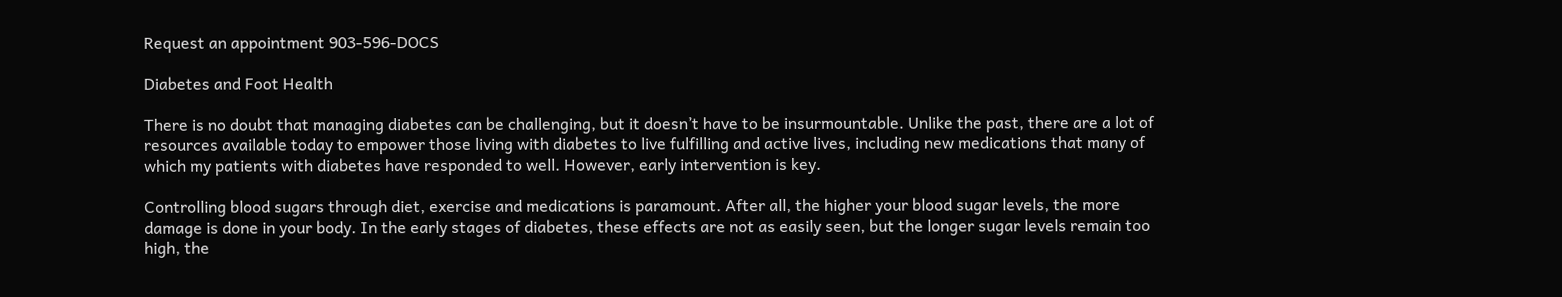Request an appointment 903-596-DOCS

Diabetes and Foot Health

There is no doubt that managing diabetes can be challenging, but it doesn’t have to be insurmountable. Unlike the past, there are a lot of resources available today to empower those living with diabetes to live fulfilling and active lives, including new medications that many of which my patients with diabetes have responded to well. However, early intervention is key.

Controlling blood sugars through diet, exercise and medications is paramount. After all, the higher your blood sugar levels, the more damage is done in your body. In the early stages of diabetes, these effects are not as easily seen, but the longer sugar levels remain too high, the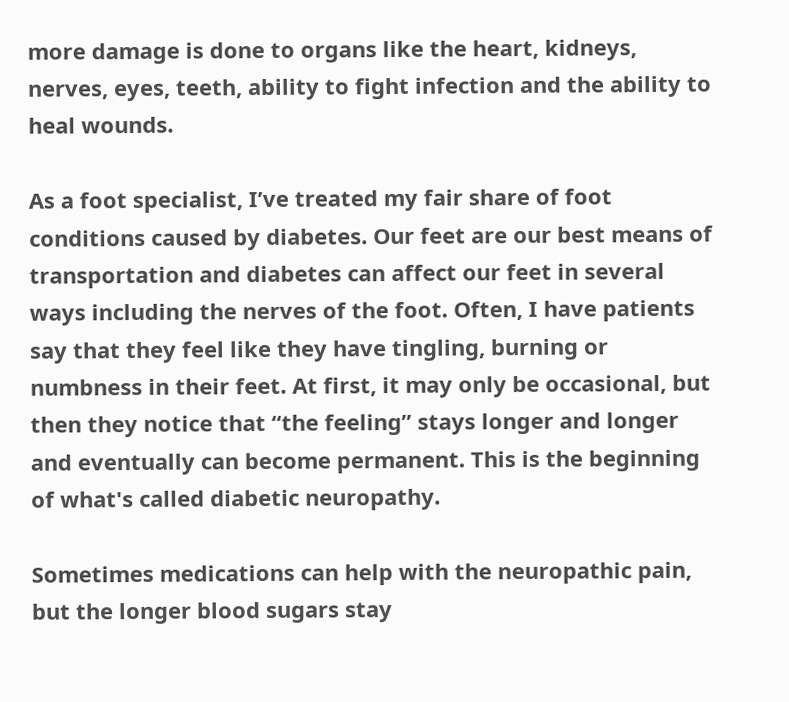more damage is done to organs like the heart, kidneys, nerves, eyes, teeth, ability to fight infection and the ability to heal wounds.

As a foot specialist, I’ve treated my fair share of foot conditions caused by diabetes. Our feet are our best means of transportation and diabetes can affect our feet in several ways including the nerves of the foot. Often, I have patients say that they feel like they have tingling, burning or numbness in their feet. At first, it may only be occasional, but then they notice that “the feeling” stays longer and longer and eventually can become permanent. This is the beginning of what's called diabetic neuropathy.

Sometimes medications can help with the neuropathic pain, but the longer blood sugars stay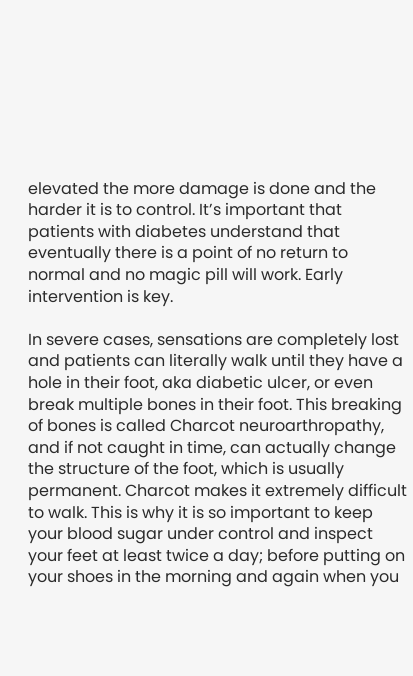elevated the more damage is done and the harder it is to control. It’s important that patients with diabetes understand that eventually there is a point of no return to normal and no magic pill will work. Early intervention is key.

In severe cases, sensations are completely lost and patients can literally walk until they have a hole in their foot, aka diabetic ulcer, or even break multiple bones in their foot. This breaking of bones is called Charcot neuroarthropathy, and if not caught in time, can actually change the structure of the foot, which is usually permanent. Charcot makes it extremely difficult to walk. This is why it is so important to keep your blood sugar under control and inspect your feet at least twice a day; before putting on your shoes in the morning and again when you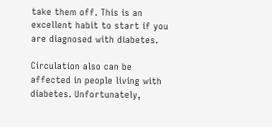take them off. This is an excellent habit to start if you are diagnosed with diabetes.

Circulation also can be affected in people living with diabetes. Unfortunately,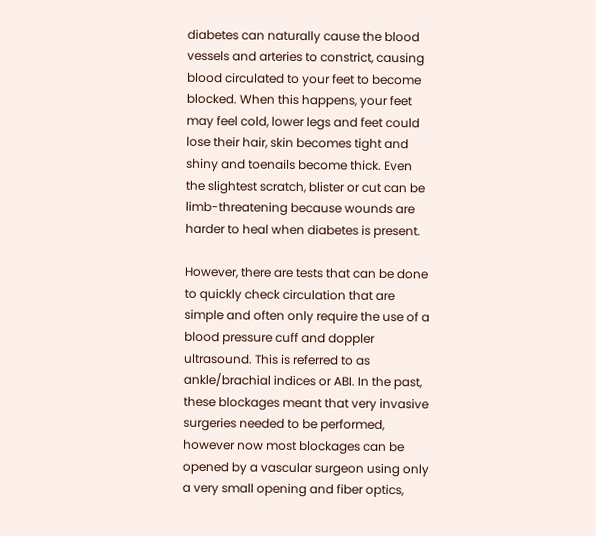diabetes can naturally cause the blood vessels and arteries to constrict, causing blood circulated to your feet to become blocked. When this happens, your feet may feel cold, lower legs and feet could lose their hair, skin becomes tight and shiny and toenails become thick. Even the slightest scratch, blister or cut can be limb-threatening because wounds are harder to heal when diabetes is present.

However, there are tests that can be done to quickly check circulation that are simple and often only require the use of a blood pressure cuff and doppler ultrasound. This is referred to as ankle/brachial indices or ABI. In the past, these blockages meant that very invasive surgeries needed to be performed, however now most blockages can be opened by a vascular surgeon using only a very small opening and fiber optics,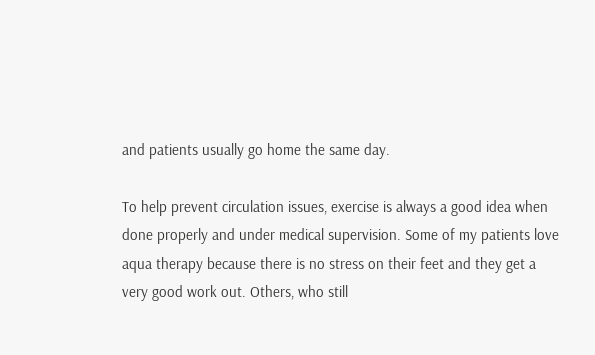and patients usually go home the same day.

To help prevent circulation issues, exercise is always a good idea when done properly and under medical supervision. Some of my patients love aqua therapy because there is no stress on their feet and they get a very good work out. Others, who still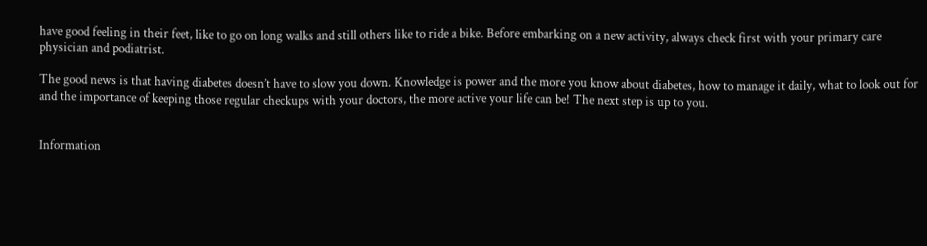have good feeling in their feet, like to go on long walks and still others like to ride a bike. Before embarking on a new activity, always check first with your primary care physician and podiatrist.

The good news is that having diabetes doesn’t have to slow you down. Knowledge is power and the more you know about diabetes, how to manage it daily, what to look out for and the importance of keeping those regular checkups with your doctors, the more active your life can be! The next step is up to you.


Information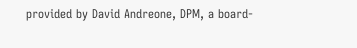provided by David Andreone, DPM, a board-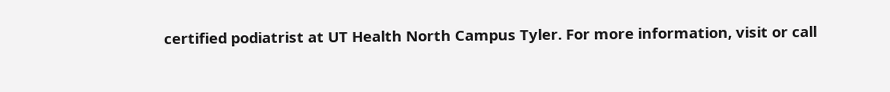certified podiatrist at UT Health North Campus Tyler. For more information, visit or call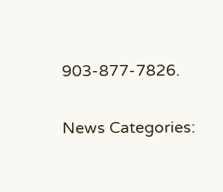903-877-7826.

News Categories: